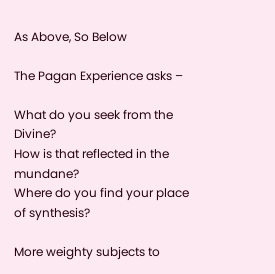As Above, So Below

The Pagan Experience asks –

What do you seek from the Divine?
How is that reflected in the mundane?
Where do you find your place of synthesis?

More weighty subjects to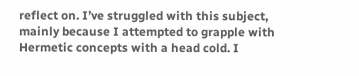reflect on. I’ve struggled with this subject, mainly because I attempted to grapple with Hermetic concepts with a head cold. I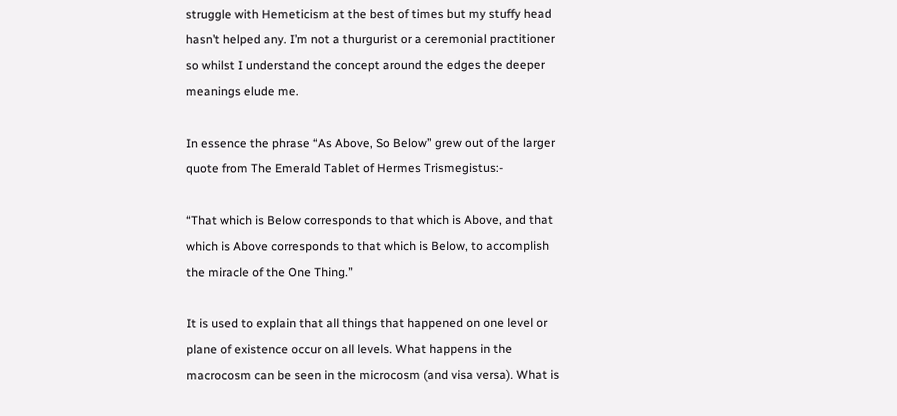struggle with Hemeticism at the best of times but my stuffy head hasn’t helped any. I’m not a thurgurist or a ceremonial practitioner so whilst I understand the concept around the edges the deeper meanings elude me.

In essence the phrase “As Above, So Below” grew out of the larger quote from The Emerald Tablet of Hermes Trismegistus:-

“That which is Below corresponds to that which is Above, and that which is Above corresponds to that which is Below, to accomplish the miracle of the One Thing.”

It is used to explain that all things that happened on one level or plane of existence occur on all levels. What happens in the macrocosm can be seen in the microcosm (and visa versa). What is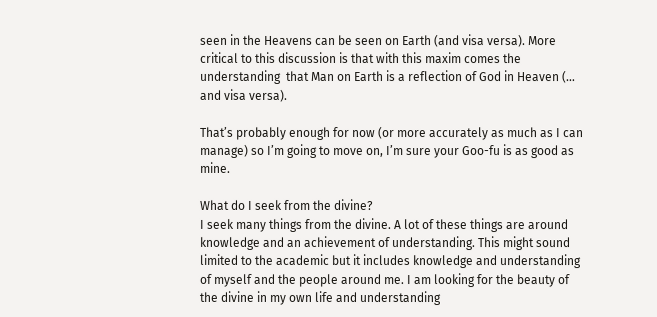seen in the Heavens can be seen on Earth (and visa versa). More critical to this discussion is that with this maxim comes the understanding  that Man on Earth is a reflection of God in Heaven (… and visa versa).

That’s probably enough for now (or more accurately as much as I can manage) so I’m going to move on, I’m sure your Goo-fu is as good as mine.

What do I seek from the divine?
I seek many things from the divine. A lot of these things are around knowledge and an achievement of understanding. This might sound limited to the academic but it includes knowledge and understanding of myself and the people around me. I am looking for the beauty of the divine in my own life and understanding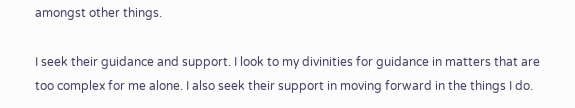amongst other things.

I seek their guidance and support. I look to my divinities for guidance in matters that are too complex for me alone. I also seek their support in moving forward in the things I do.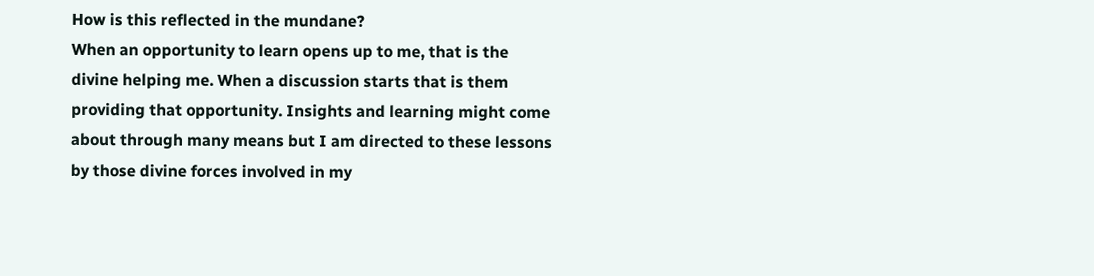How is this reflected in the mundane?
When an opportunity to learn opens up to me, that is the divine helping me. When a discussion starts that is them providing that opportunity. Insights and learning might come about through many means but I am directed to these lessons by those divine forces involved in my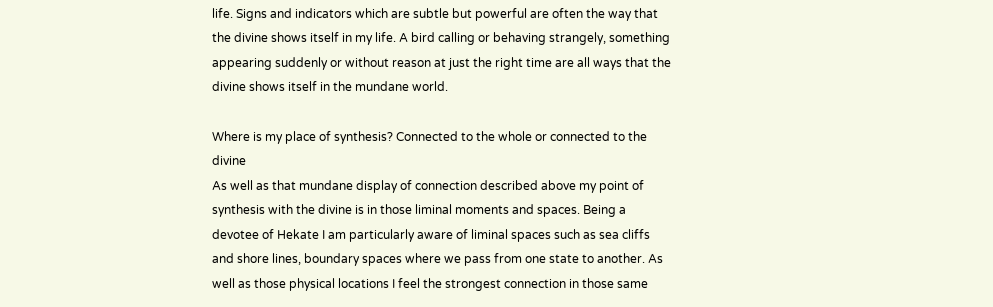life. Signs and indicators which are subtle but powerful are often the way that the divine shows itself in my life. A bird calling or behaving strangely, something appearing suddenly or without reason at just the right time are all ways that the divine shows itself in the mundane world.

Where is my place of synthesis? Connected to the whole or connected to the divine
As well as that mundane display of connection described above my point of synthesis with the divine is in those liminal moments and spaces. Being a devotee of Hekate I am particularly aware of liminal spaces such as sea cliffs and shore lines, boundary spaces where we pass from one state to another. As well as those physical locations I feel the strongest connection in those same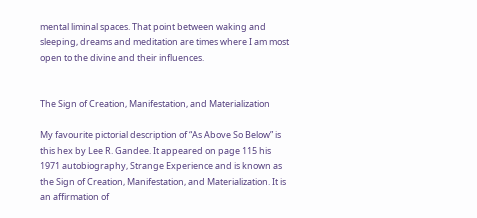mental liminal spaces. That point between waking and sleeping, dreams and meditation are times where I am most open to the divine and their influences.


The Sign of Creation, Manifestation, and Materialization

My favourite pictorial description of “As Above So Below” is this hex by Lee R. Gandee. It appeared on page 115 his 1971 autobiography, Strange Experience and is known as the Sign of Creation, Manifestation, and Materialization. It is an affirmation of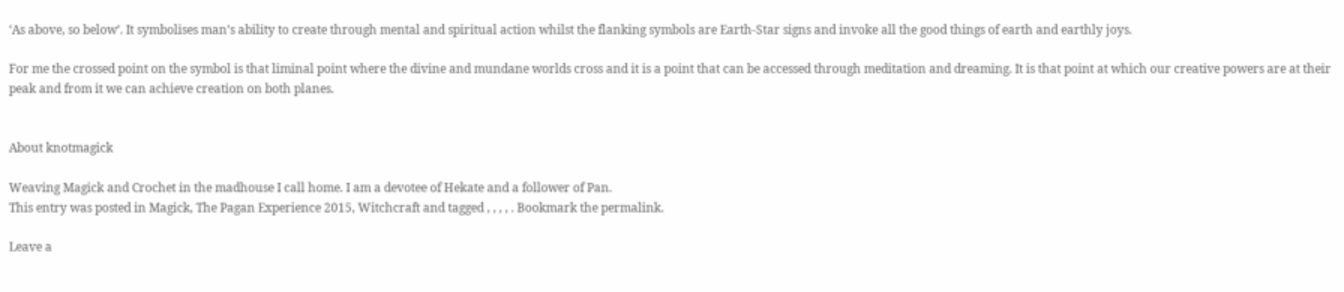‘As above, so below’. It symbolises man’s ability to create through mental and spiritual action whilst the flanking symbols are Earth-Star signs and invoke all the good things of earth and earthly joys.

For me the crossed point on the symbol is that liminal point where the divine and mundane worlds cross and it is a point that can be accessed through meditation and dreaming. It is that point at which our creative powers are at their peak and from it we can achieve creation on both planes.


About knotmagick

Weaving Magick and Crochet in the madhouse I call home. I am a devotee of Hekate and a follower of Pan.
This entry was posted in Magick, The Pagan Experience 2015, Witchcraft and tagged , , , , . Bookmark the permalink.

Leave a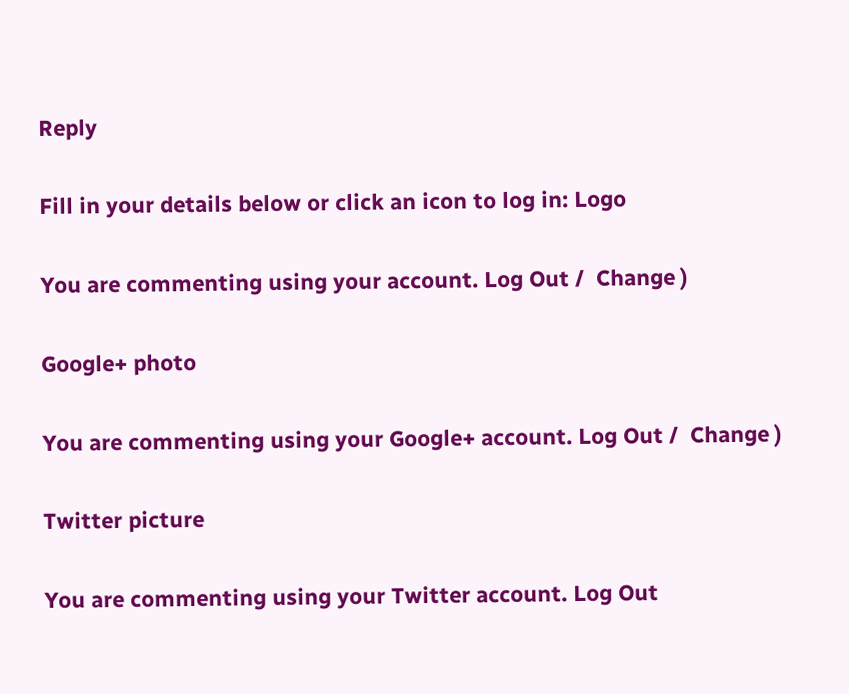Reply

Fill in your details below or click an icon to log in: Logo

You are commenting using your account. Log Out /  Change )

Google+ photo

You are commenting using your Google+ account. Log Out /  Change )

Twitter picture

You are commenting using your Twitter account. Log Out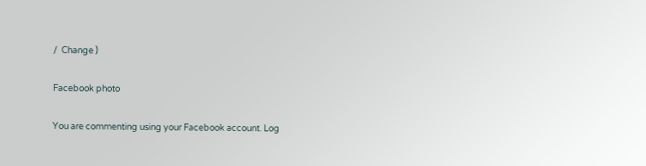/  Change )

Facebook photo

You are commenting using your Facebook account. Log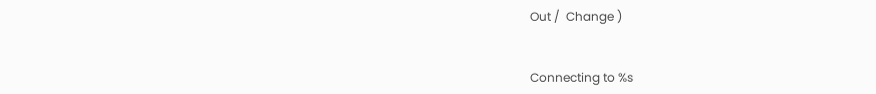Out /  Change )


Connecting to %s